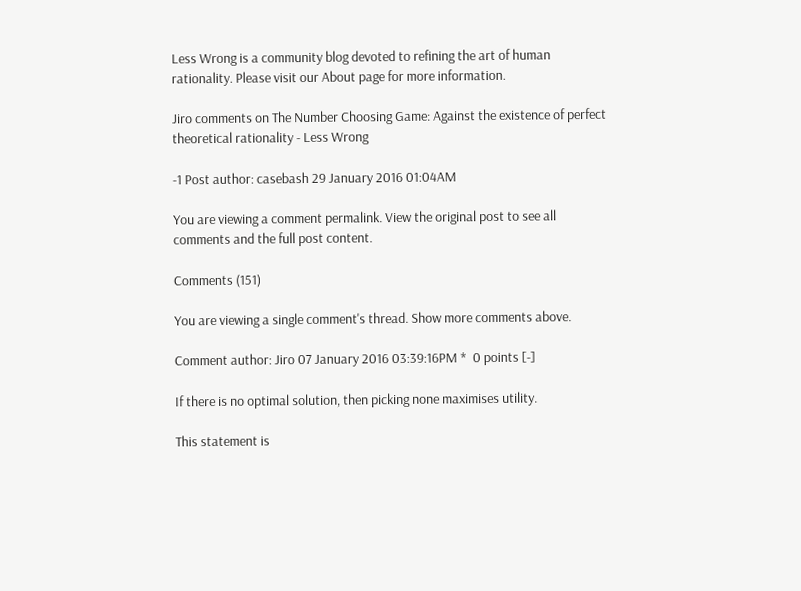Less Wrong is a community blog devoted to refining the art of human rationality. Please visit our About page for more information.

Jiro comments on The Number Choosing Game: Against the existence of perfect theoretical rationality - Less Wrong

-1 Post author: casebash 29 January 2016 01:04AM

You are viewing a comment permalink. View the original post to see all comments and the full post content.

Comments (151)

You are viewing a single comment's thread. Show more comments above.

Comment author: Jiro 07 January 2016 03:39:16PM *  0 points [-]

If there is no optimal solution, then picking none maximises utility.

This statement is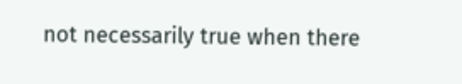not necessarily true when there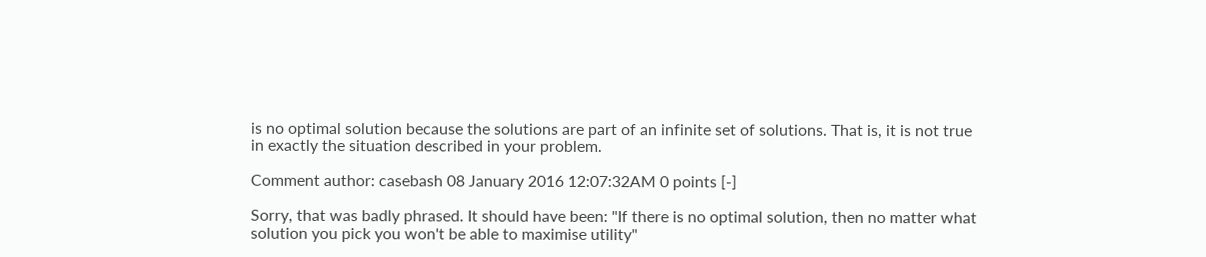is no optimal solution because the solutions are part of an infinite set of solutions. That is, it is not true in exactly the situation described in your problem.

Comment author: casebash 08 January 2016 12:07:32AM 0 points [-]

Sorry, that was badly phrased. It should have been: "If there is no optimal solution, then no matter what solution you pick you won't be able to maximise utility"